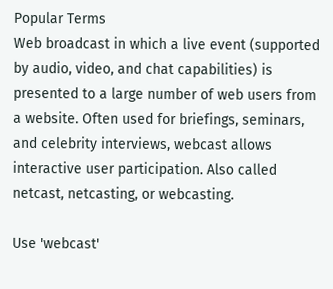Popular Terms
Web broadcast in which a live event (supported by audio, video, and chat capabilities) is presented to a large number of web users from a website. Often used for briefings, seminars, and celebrity interviews, webcast allows interactive user participation. Also called netcast, netcasting, or webcasting.

Use 'webcast'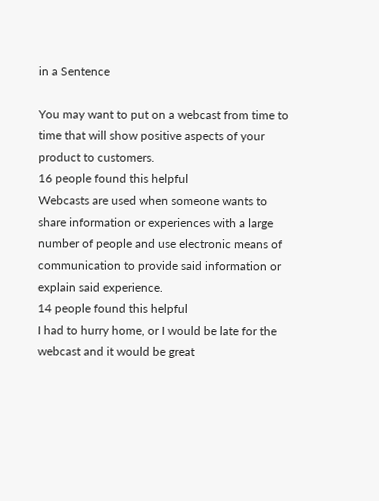in a Sentence

You may want to put on a webcast from time to time that will show positive aspects of your product to customers.
16 people found this helpful
Webcasts are used when someone wants to share information or experiences with a large number of people and use electronic means of communication to provide said information or explain said experience.
14 people found this helpful
I had to hurry home, or I would be late for the webcast and it would be great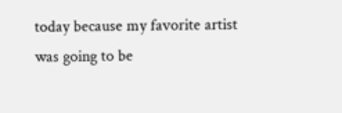today because my favorite artist was going to be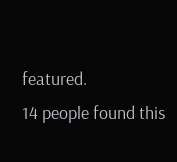featured.
14 people found this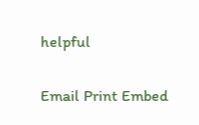helpful

Email Print Embed